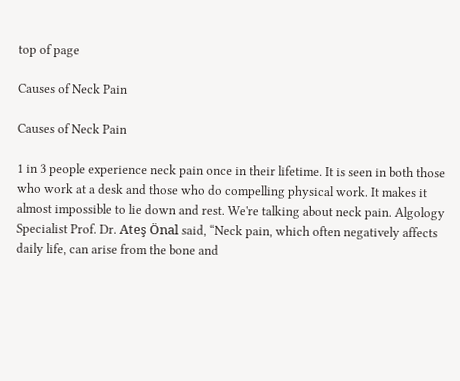top of page

Causes of Neck Pain

Causes of Neck Pain

1 in 3 people experience neck pain once in their lifetime. It is seen in both those who work at a desk and those who do compelling physical work. It makes it almost impossible to lie down and rest. We're talking about neck pain. Algology Specialist Prof. Dr. Ateş Önal said, “Neck pain, which often negatively affects daily life, can arise from the bone and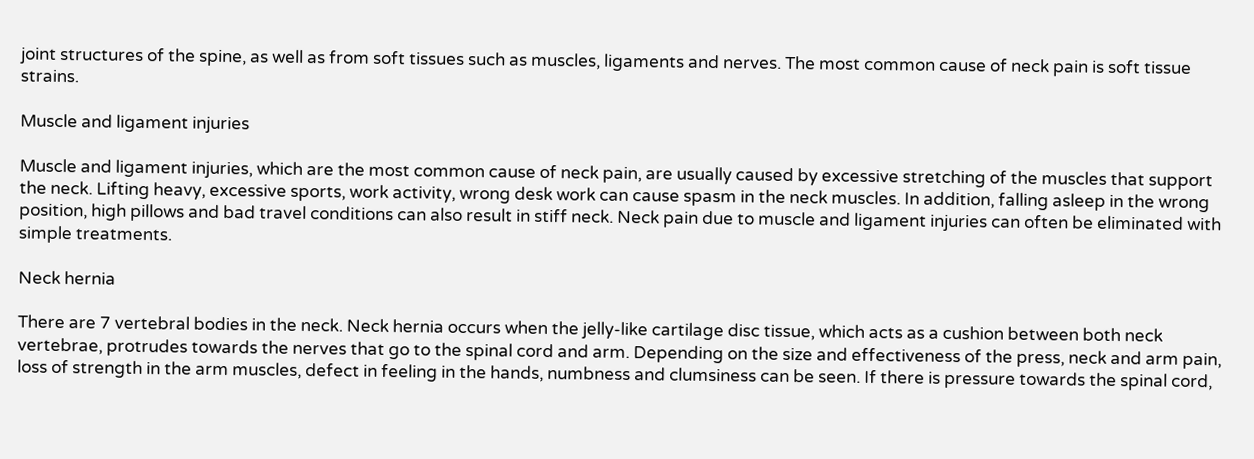joint structures of the spine, as well as from soft tissues such as muscles, ligaments and nerves. The most common cause of neck pain is soft tissue strains.

Muscle and ligament injuries

Muscle and ligament injuries, which are the most common cause of neck pain, are usually caused by excessive stretching of the muscles that support the neck. Lifting heavy, excessive sports, work activity, wrong desk work can cause spasm in the neck muscles. In addition, falling asleep in the wrong position, high pillows and bad travel conditions can also result in stiff neck. Neck pain due to muscle and ligament injuries can often be eliminated with simple treatments.

Neck hernia

There are 7 vertebral bodies in the neck. Neck hernia occurs when the jelly-like cartilage disc tissue, which acts as a cushion between both neck vertebrae, protrudes towards the nerves that go to the spinal cord and arm. Depending on the size and effectiveness of the press, neck and arm pain, loss of strength in the arm muscles, defect in feeling in the hands, numbness and clumsiness can be seen. If there is pressure towards the spinal cord,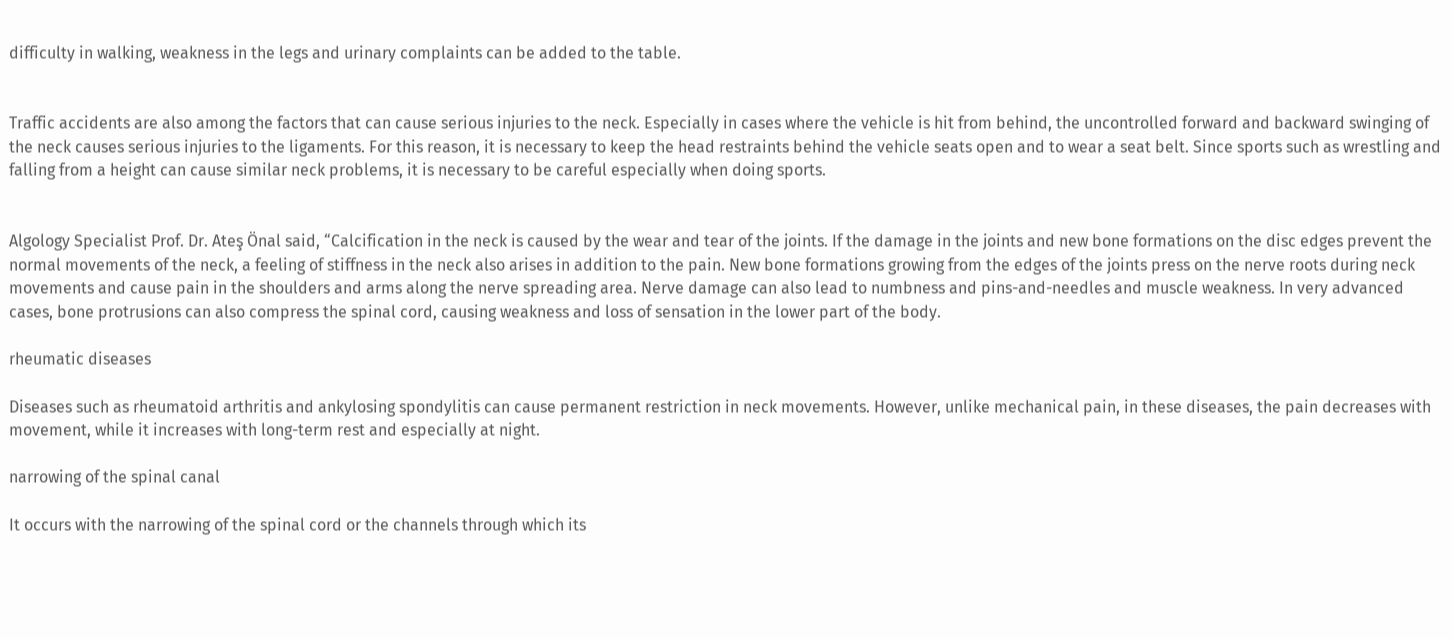difficulty in walking, weakness in the legs and urinary complaints can be added to the table.


Traffic accidents are also among the factors that can cause serious injuries to the neck. Especially in cases where the vehicle is hit from behind, the uncontrolled forward and backward swinging of the neck causes serious injuries to the ligaments. For this reason, it is necessary to keep the head restraints behind the vehicle seats open and to wear a seat belt. Since sports such as wrestling and falling from a height can cause similar neck problems, it is necessary to be careful especially when doing sports.


Algology Specialist Prof. Dr. Ateş Önal said, “Calcification in the neck is caused by the wear and tear of the joints. If the damage in the joints and new bone formations on the disc edges prevent the normal movements of the neck, a feeling of stiffness in the neck also arises in addition to the pain. New bone formations growing from the edges of the joints press on the nerve roots during neck movements and cause pain in the shoulders and arms along the nerve spreading area. Nerve damage can also lead to numbness and pins-and-needles and muscle weakness. In very advanced cases, bone protrusions can also compress the spinal cord, causing weakness and loss of sensation in the lower part of the body.

rheumatic diseases

Diseases such as rheumatoid arthritis and ankylosing spondylitis can cause permanent restriction in neck movements. However, unlike mechanical pain, in these diseases, the pain decreases with movement, while it increases with long-term rest and especially at night.

narrowing of the spinal canal

It occurs with the narrowing of the spinal cord or the channels through which its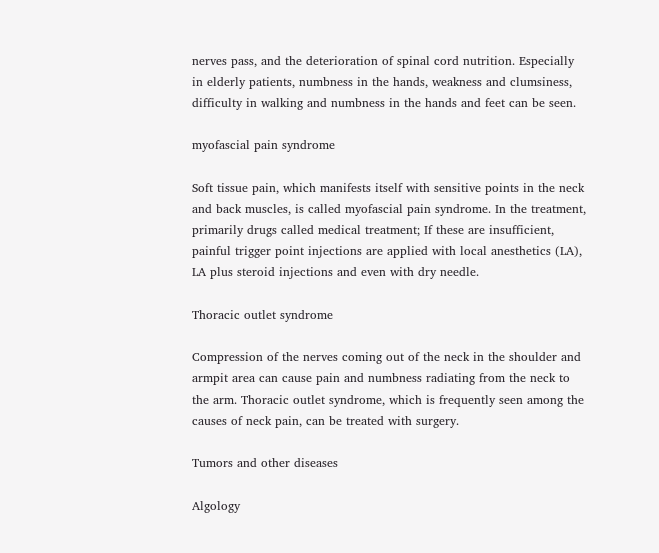nerves pass, and the deterioration of spinal cord nutrition. Especially in elderly patients, numbness in the hands, weakness and clumsiness, difficulty in walking and numbness in the hands and feet can be seen.

myofascial pain syndrome

Soft tissue pain, which manifests itself with sensitive points in the neck and back muscles, is called myofascial pain syndrome. In the treatment, primarily drugs called medical treatment; If these are insufficient, painful trigger point injections are applied with local anesthetics (LA), LA plus steroid injections and even with dry needle.

Thoracic outlet syndrome

Compression of the nerves coming out of the neck in the shoulder and armpit area can cause pain and numbness radiating from the neck to the arm. Thoracic outlet syndrome, which is frequently seen among the causes of neck pain, can be treated with surgery.

Tumors and other diseases

Algology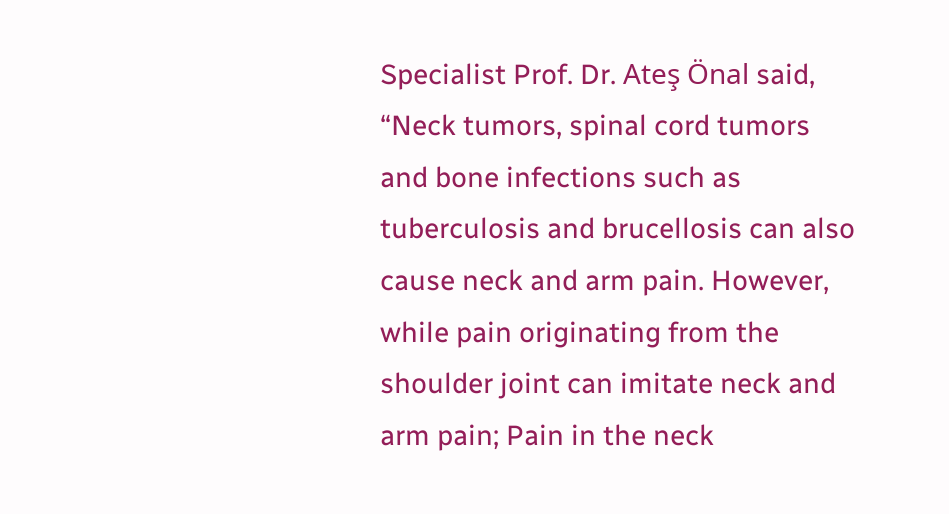Specialist Prof. Dr. Ateş Önal said, “Neck tumors, spinal cord tumors and bone infections such as tuberculosis and brucellosis can also cause neck and arm pain. However, while pain originating from the shoulder joint can imitate neck and arm pain; Pain in the neck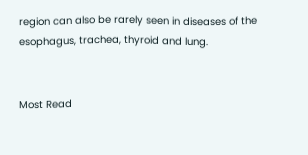region can also be rarely seen in diseases of the esophagus, trachea, thyroid and lung.


Most Read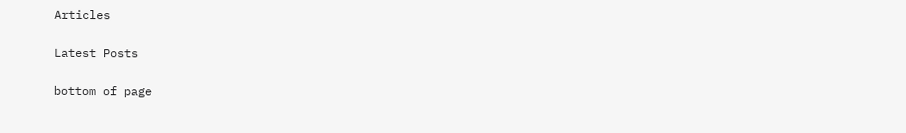Articles

Latest Posts

bottom of page